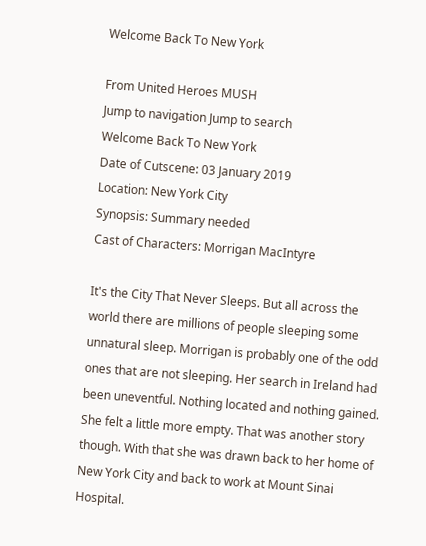Welcome Back To New York

From United Heroes MUSH
Jump to navigation Jump to search
Welcome Back To New York
Date of Cutscene: 03 January 2019
Location: New York City
Synopsis: Summary needed
Cast of Characters: Morrigan MacIntyre

It's the City That Never Sleeps. But all across the world there are millions of people sleeping some unnatural sleep. Morrigan is probably one of the odd ones that are not sleeping. Her search in Ireland had been uneventful. Nothing located and nothing gained. She felt a little more empty. That was another story though. With that she was drawn back to her home of New York City and back to work at Mount Sinai Hospital.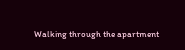Walking through the apartment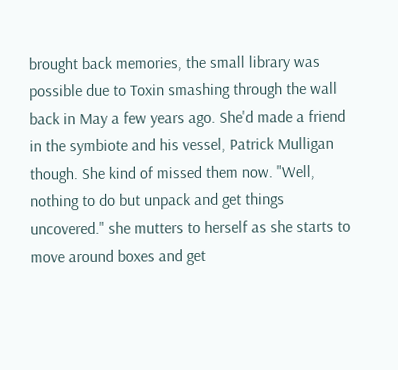brought back memories, the small library was possible due to Toxin smashing through the wall back in May a few years ago. She'd made a friend in the symbiote and his vessel, Patrick Mulligan though. She kind of missed them now. "Well, nothing to do but unpack and get things uncovered." she mutters to herself as she starts to move around boxes and get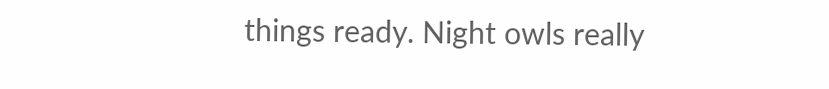things ready. Night owls really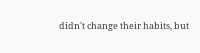didn't change their habits, but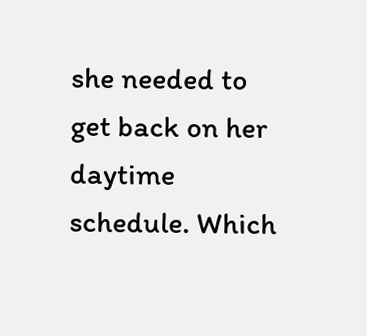she needed to get back on her daytime schedule. Which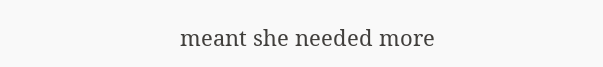meant she needed more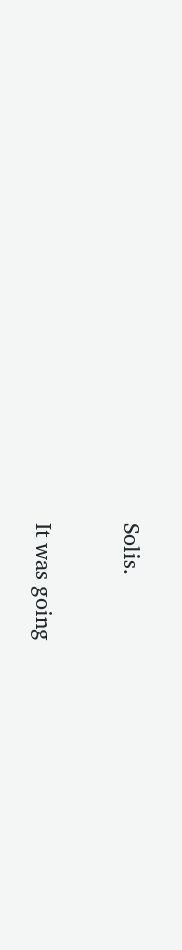Solis.

It was going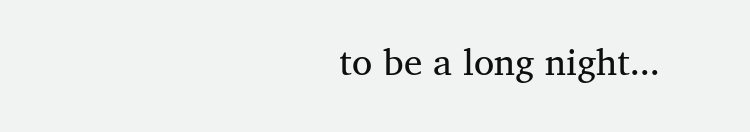to be a long night...